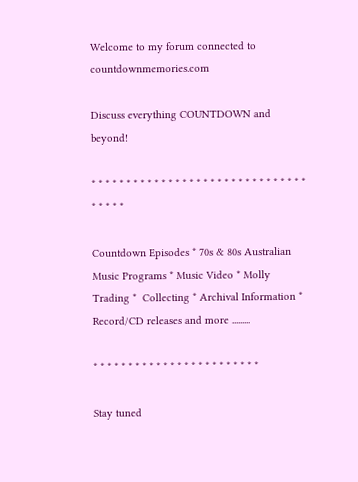Welcome to my forum connected to countdownmemories.com

Discuss everything COUNTDOWN and beyond!

* * * * * * * * * * * * * * * * * * * * * * * * * * * * * * * * * * * *

Countdown Episodes * 70s & 80s Australian Music Programs * Music Video * Molly
Trading *  Collecting * Archival Information * Record/CD releases and more .........

* * * * * * * * * * * * * * * * * * * * * * * *

Stay tuned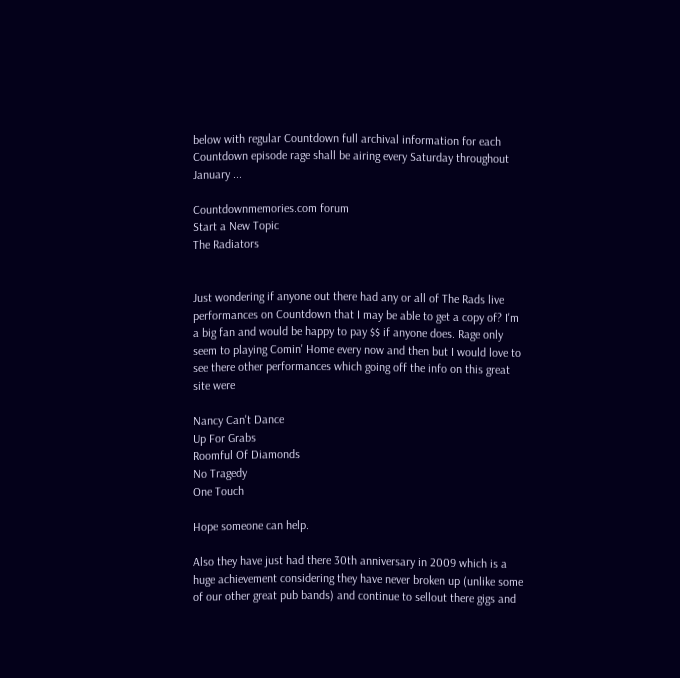below with regular Countdown full archival information for each Countdown episode rage shall be airing every Saturday throughout January ...

Countdownmemories.com forum
Start a New Topic
The Radiators


Just wondering if anyone out there had any or all of The Rads live performances on Countdown that I may be able to get a copy of? I'm a big fan and would be happy to pay $$ if anyone does. Rage only seem to playing Comin' Home every now and then but I would love to see there other performances which going off the info on this great site were

Nancy Can't Dance
Up For Grabs
Roomful Of Diamonds
No Tragedy
One Touch

Hope someone can help.

Also they have just had there 30th anniversary in 2009 which is a huge achievement considering they have never broken up (unlike some of our other great pub bands) and continue to sellout there gigs and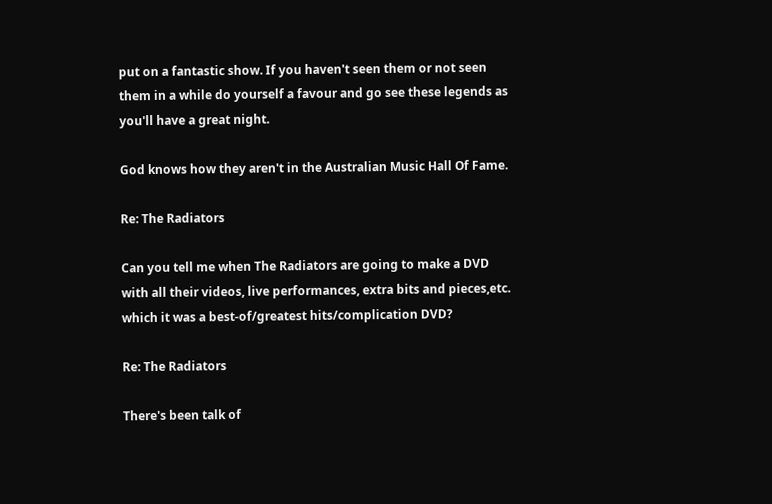put on a fantastic show. If you haven't seen them or not seen them in a while do yourself a favour and go see these legends as you'll have a great night.

God knows how they aren't in the Australian Music Hall Of Fame.

Re: The Radiators

Can you tell me when The Radiators are going to make a DVD with all their videos, live performances, extra bits and pieces,etc. which it was a best-of/greatest hits/complication DVD?

Re: The Radiators

There's been talk of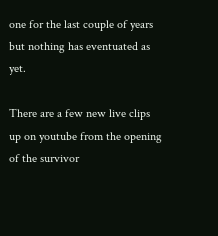one for the last couple of years but nothing has eventuated as yet.

There are a few new live clips up on youtube from the opening of the survivor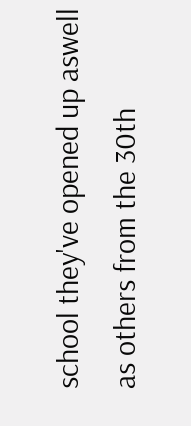school they've opened up aswell as others from the 30th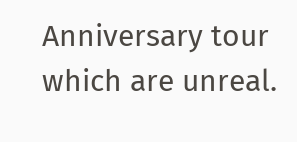Anniversary tour which are unreal.